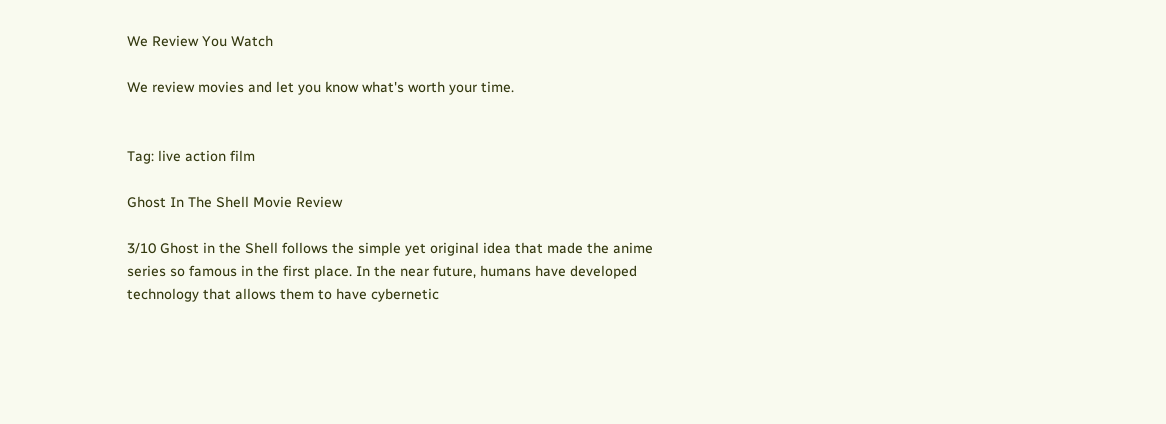We Review You Watch

We review movies and let you know what's worth your time.


Tag: live action film

Ghost In The Shell Movie Review

3/10 Ghost in the Shell follows the simple yet original idea that made the anime series so famous in the first place. In the near future, humans have developed technology that allows them to have cybernetic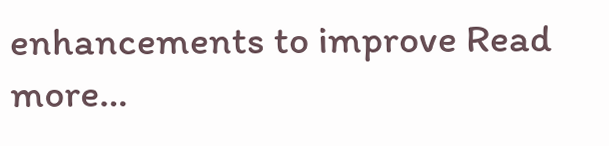enhancements to improve Read more…